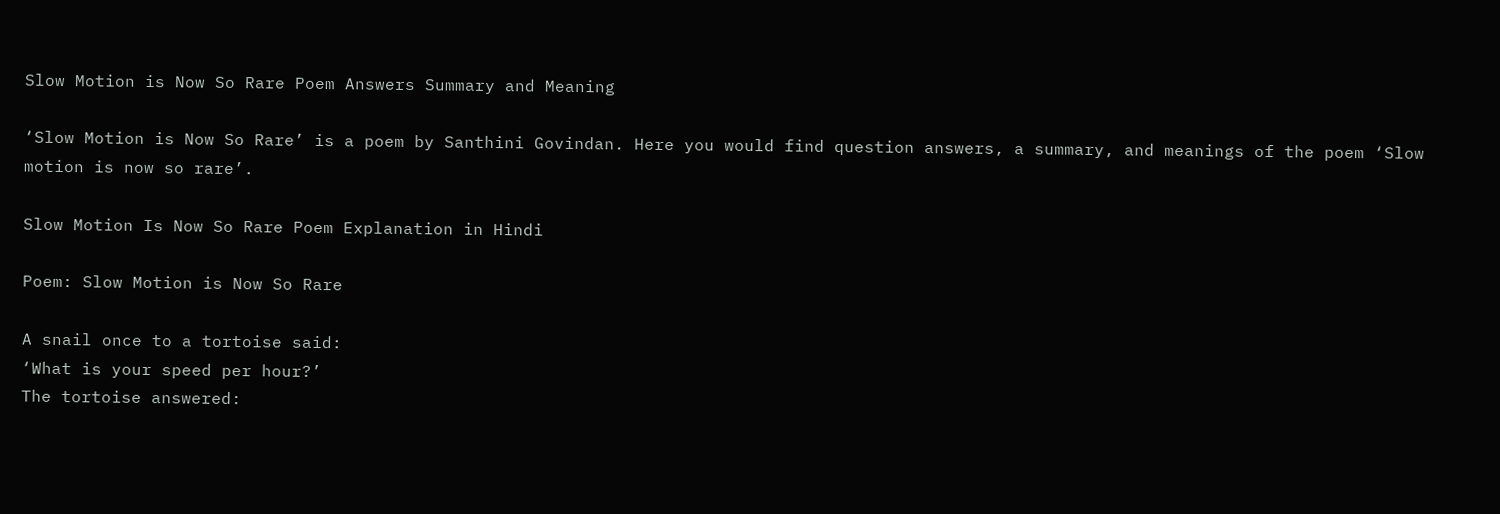Slow Motion is Now So Rare Poem Answers Summary and Meaning

‘Slow Motion is Now So Rare’ is a poem by Santhini Govindan. Here you would find question answers, a summary, and meanings of the poem ‘Slow motion is now so rare’.

Slow Motion Is Now So Rare Poem Explanation in Hindi

Poem: Slow Motion is Now So Rare

A snail once to a tortoise said:
‘What is your speed per hour?’
The tortoise answered: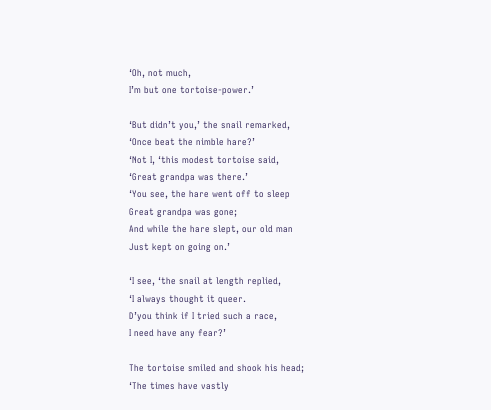‘Oh, not much,
I’m but one tortoise-power.’

‘But didn’t you,’ the snail remarked,
‘Once beat the nimble hare?’
‘Not I, ‘this modest tortoise said,
‘Great grandpa was there.’
‘You see, the hare went off to sleep
Great grandpa was gone;
And while the hare slept, our old man
Just kept on going on.’

‘I see, ‘the snail at length replied,
‘I always thought it queer.
D’you think if I tried such a race,
I need have any fear?’

The tortoise smiled and shook his head;
‘The times have vastly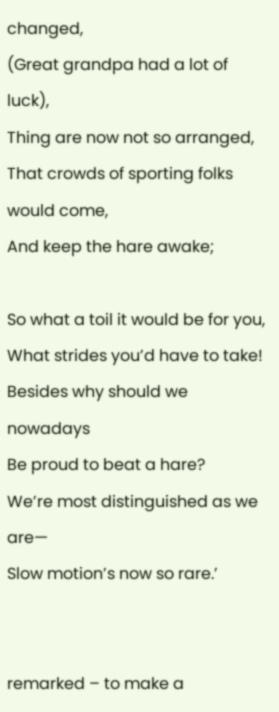changed,
(Great grandpa had a lot of luck),
Thing are now not so arranged,
That crowds of sporting folks would come,
And keep the hare awake;

So what a toil it would be for you,
What strides you’d have to take!
Besides why should we nowadays
Be proud to beat a hare?
We’re most distinguished as we are—
Slow motion’s now so rare.’


remarked – to make a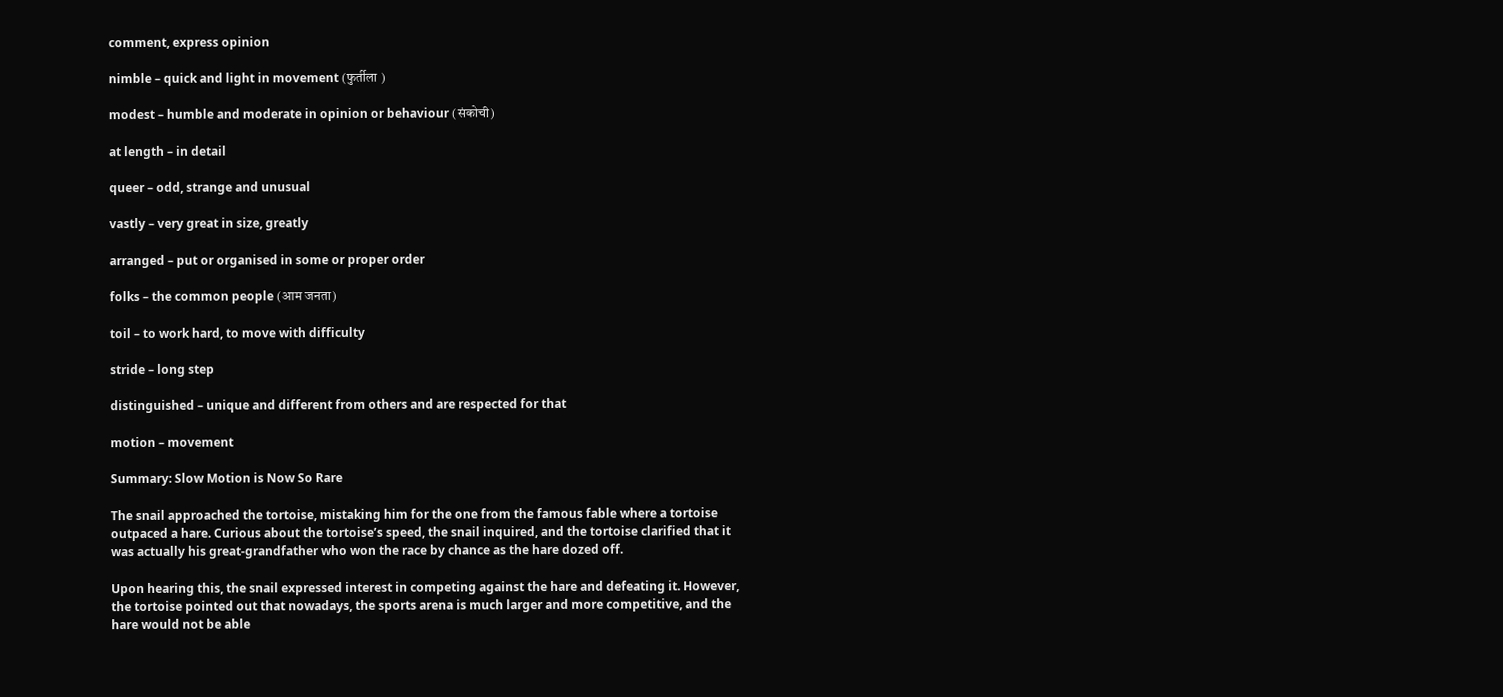comment, express opinion

nimble – quick and light in movement (फुर्तीला )

modest – humble and moderate in opinion or behaviour (संकोची)

at length – in detail

queer – odd, strange and unusual

vastly – very great in size, greatly

arranged – put or organised in some or proper order

folks – the common people (आम जनता)

toil – to work hard, to move with difficulty

stride – long step

distinguished – unique and different from others and are respected for that

motion – movement

Summary: Slow Motion is Now So Rare

The snail approached the tortoise, mistaking him for the one from the famous fable where a tortoise outpaced a hare. Curious about the tortoise’s speed, the snail inquired, and the tortoise clarified that it was actually his great-grandfather who won the race by chance as the hare dozed off.

Upon hearing this, the snail expressed interest in competing against the hare and defeating it. However, the tortoise pointed out that nowadays, the sports arena is much larger and more competitive, and the hare would not be able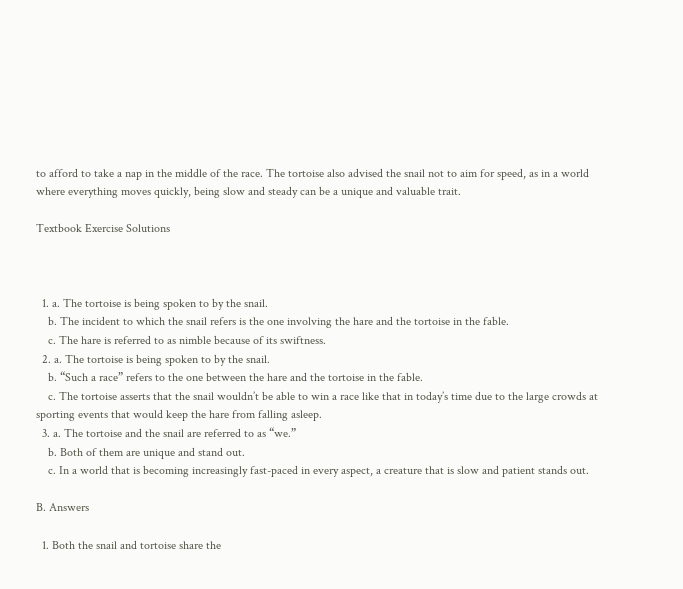to afford to take a nap in the middle of the race. The tortoise also advised the snail not to aim for speed, as in a world where everything moves quickly, being slow and steady can be a unique and valuable trait.

Textbook Exercise Solutions



  1. a. The tortoise is being spoken to by the snail.
    b. The incident to which the snail refers is the one involving the hare and the tortoise in the fable.
    c. The hare is referred to as nimble because of its swiftness.
  2. a. The tortoise is being spoken to by the snail.
    b. “Such a race” refers to the one between the hare and the tortoise in the fable.
    c. The tortoise asserts that the snail wouldn’t be able to win a race like that in today’s time due to the large crowds at sporting events that would keep the hare from falling asleep.
  3. a. The tortoise and the snail are referred to as “we.”
    b. Both of them are unique and stand out.
    c. In a world that is becoming increasingly fast-paced in every aspect, a creature that is slow and patient stands out.

B. Answers

  1. Both the snail and tortoise share the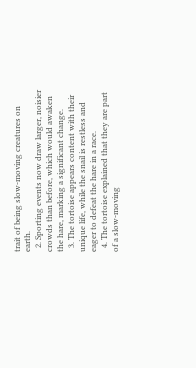trait of being slow-moving creatures on earth.
  2. Sporting events now draw larger, noisier crowds than before, which would awaken the hare, marking a significant change.
  3. The tortoise appears content with their unique life, while the snail is restless and eager to defeat the hare in a race.
  4. The tortoise explained that they are part of a slow-moving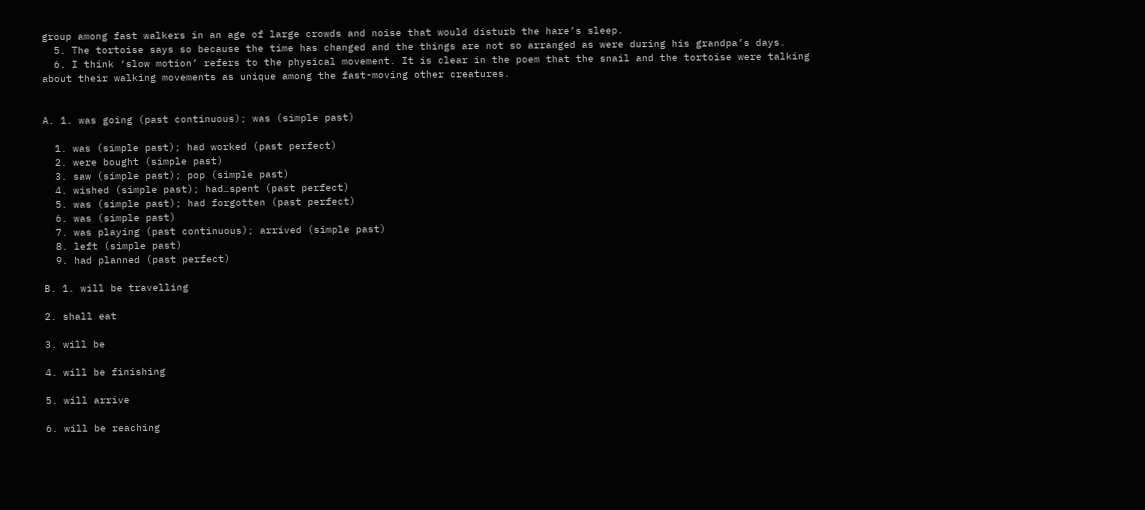group among fast walkers in an age of large crowds and noise that would disturb the hare’s sleep.
  5. The tortoise says so because the time has changed and the things are not so arranged as were during his grandpa’s days.
  6. I think ‘slow motion’ refers to the physical movement. It is clear in the poem that the snail and the tortoise were talking about their walking movements as unique among the fast-moving other creatures.


A. 1. was going (past continuous); was (simple past)

  1. was (simple past); had worked (past perfect)
  2. were bought (simple past)
  3. saw (simple past); pop (simple past)
  4. wished (simple past); had…spent (past perfect)
  5. was (simple past); had forgotten (past perfect)
  6. was (simple past)
  7. was playing (past continuous); arrived (simple past)
  8. left (simple past)
  9. had planned (past perfect)

B. 1. will be travelling

2. shall eat

3. will be

4. will be finishing

5. will arrive

6. will be reaching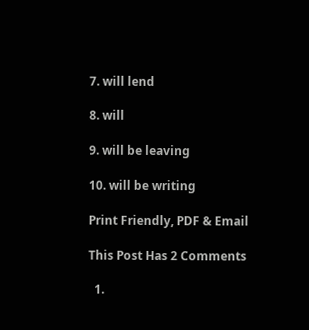7. will lend

8. will

9. will be leaving

10. will be writing

Print Friendly, PDF & Email

This Post Has 2 Comments

  1.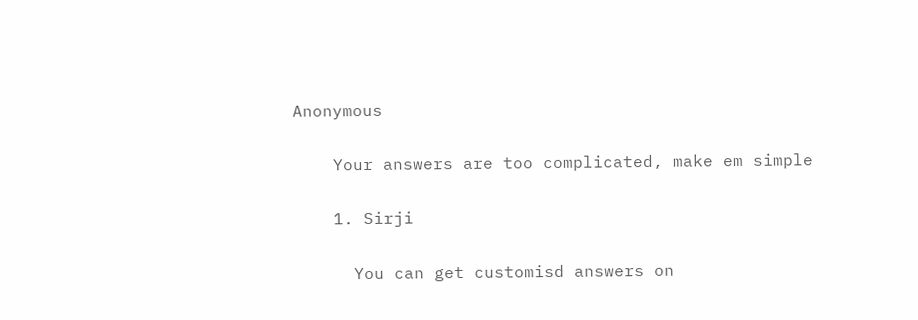Anonymous

    Your answers are too complicated, make em simple

    1. Sirji

      You can get customisd answers on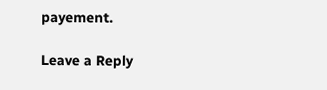payement.

Leave a Reply